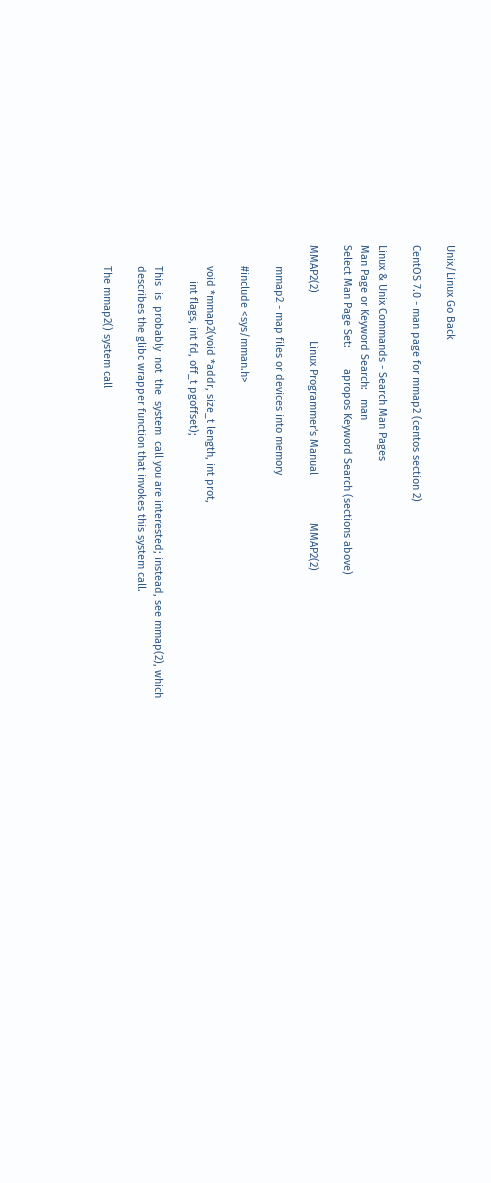Unix/Linux Go Back

CentOS 7.0 - man page for mmap2 (centos section 2)

Linux & Unix Commands - Search Man Pages
Man Page or Keyword Search:   man
Select Man Page Set:       apropos Keyword Search (sections above)

MMAP2(2)                Linux Programmer's Manual                MMAP2(2)

       mmap2 - map files or devices into memory

       #include <sys/mman.h>

       void *mmap2(void *addr, size_t length, int prot,
            int flags, int fd, off_t pgoffset);

       This  is  probably  not  the  system  call you are interested; instead, see mmap(2), which
       describes the glibc wrapper function that invokes this system call.

       The mmap2() system call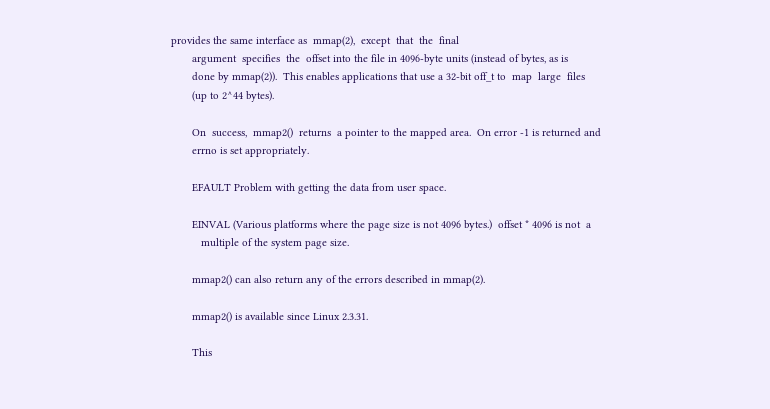provides the same interface as  mmap(2),  except  that  the  final
       argument  specifies  the  offset into the file in 4096-byte units (instead of bytes, as is
       done by mmap(2)).  This enables applications that use a 32-bit off_t to  map  large  files
       (up to 2^44 bytes).

       On  success,  mmap2()  returns  a pointer to the mapped area.  On error -1 is returned and
       errno is set appropriately.

       EFAULT Problem with getting the data from user space.

       EINVAL (Various platforms where the page size is not 4096 bytes.)  offset * 4096 is not  a
          multiple of the system page size.

       mmap2() can also return any of the errors described in mmap(2).

       mmap2() is available since Linux 2.3.31.

       This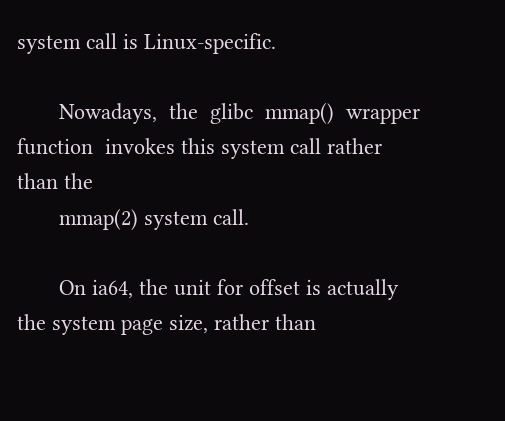system call is Linux-specific.

       Nowadays,  the  glibc  mmap()  wrapper  function  invokes this system call rather than the
       mmap(2) system call.

       On ia64, the unit for offset is actually the system page size, rather than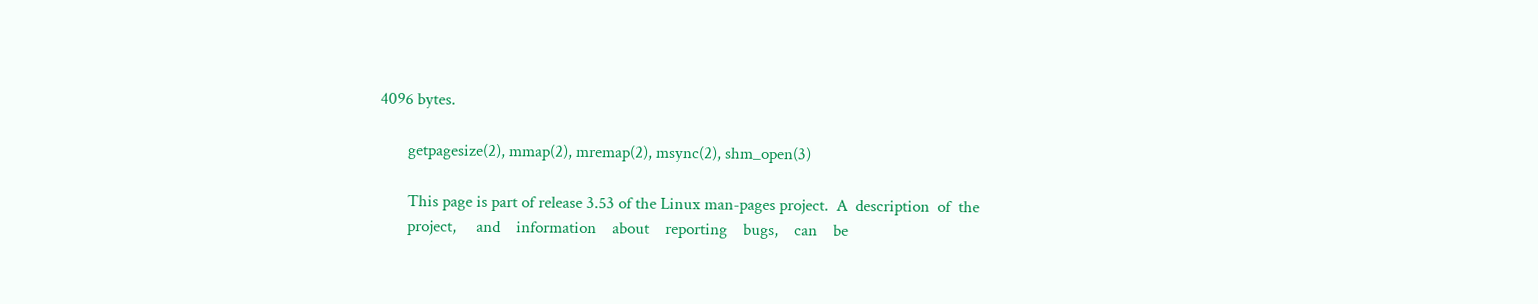4096 bytes.

       getpagesize(2), mmap(2), mremap(2), msync(2), shm_open(3)

       This page is part of release 3.53 of the Linux man-pages project.  A  description  of  the
       project,     and    information    about    reporting    bugs,    can    be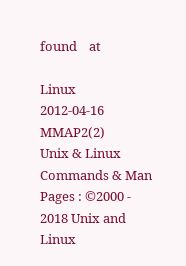found    at

Linux                       2012-04-16                   MMAP2(2)
Unix & Linux Commands & Man Pages : ©2000 - 2018 Unix and Linux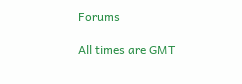Forums

All times are GMT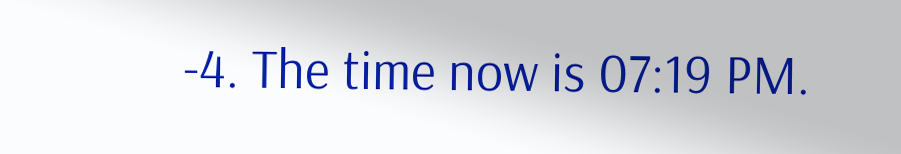-4. The time now is 07:19 PM.